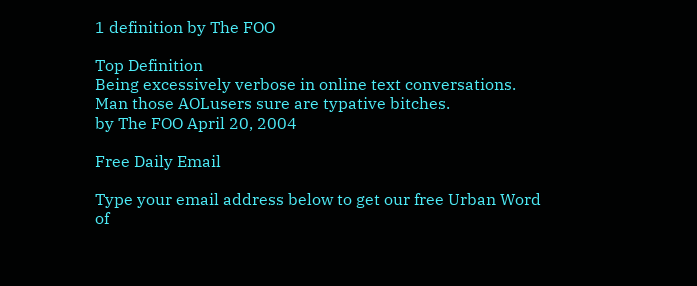1 definition by The FOO

Top Definition
Being excessively verbose in online text conversations.
Man those AOLusers sure are typative bitches.
by The FOO April 20, 2004

Free Daily Email

Type your email address below to get our free Urban Word of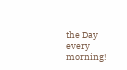the Day every morning!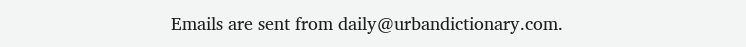Emails are sent from daily@urbandictionary.com.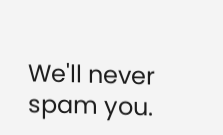We'll never spam you.